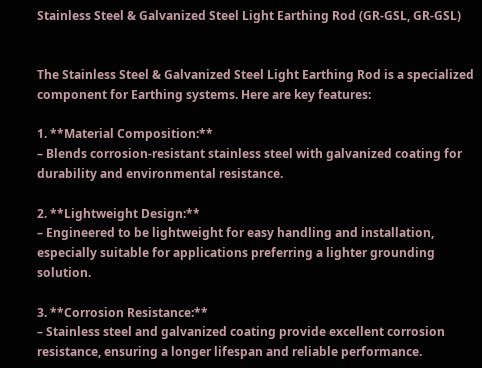Stainless Steel & Galvanized Steel Light Earthing Rod (GR-GSL, GR-GSL)


The Stainless Steel & Galvanized Steel Light Earthing Rod is a specialized component for Earthing systems. Here are key features:

1. **Material Composition:**
– Blends corrosion-resistant stainless steel with galvanized coating for durability and environmental resistance.

2. **Lightweight Design:**
– Engineered to be lightweight for easy handling and installation, especially suitable for applications preferring a lighter grounding solution.

3. **Corrosion Resistance:**
– Stainless steel and galvanized coating provide excellent corrosion resistance, ensuring a longer lifespan and reliable performance.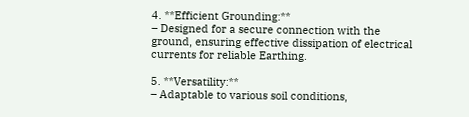4. **Efficient Grounding:**
– Designed for a secure connection with the ground, ensuring effective dissipation of electrical currents for reliable Earthing.

5. **Versatility:**
– Adaptable to various soil conditions,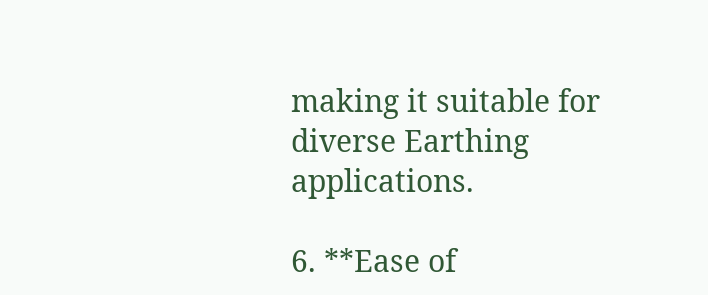making it suitable for diverse Earthing applications.

6. **Ease of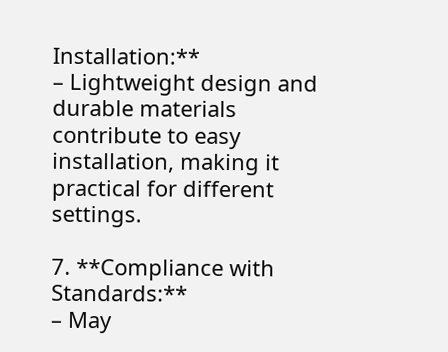Installation:**
– Lightweight design and durable materials contribute to easy installation, making it practical for different settings.

7. **Compliance with Standards:**
– May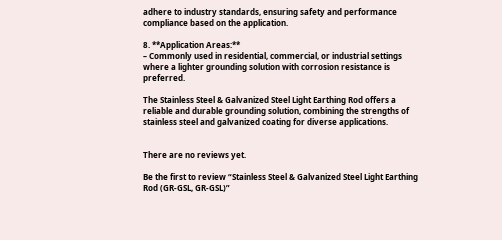adhere to industry standards, ensuring safety and performance compliance based on the application.

8. **Application Areas:**
– Commonly used in residential, commercial, or industrial settings where a lighter grounding solution with corrosion resistance is preferred.

The Stainless Steel & Galvanized Steel Light Earthing Rod offers a reliable and durable grounding solution, combining the strengths of stainless steel and galvanized coating for diverse applications.


There are no reviews yet.

Be the first to review “Stainless Steel & Galvanized Steel Light Earthing Rod (GR-GSL, GR-GSL)”